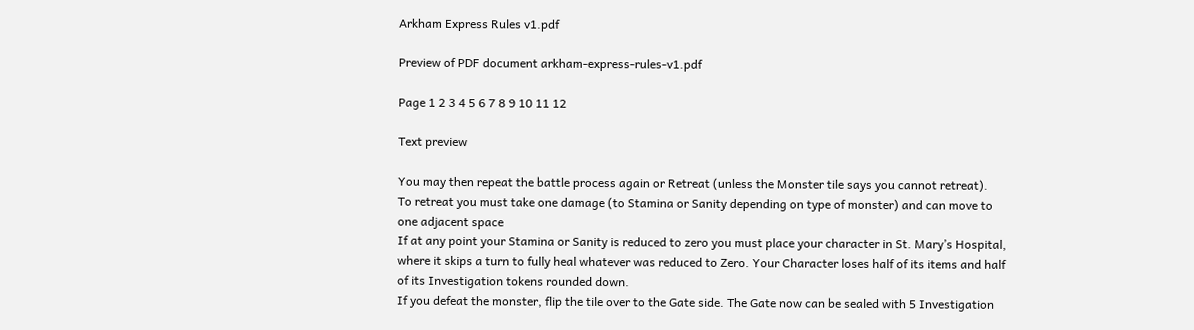Arkham Express Rules v1.pdf

Preview of PDF document arkham-express-rules-v1.pdf

Page 1 2 3 4 5 6 7 8 9 10 11 12

Text preview

You may then repeat the battle process again or Retreat (unless the Monster tile says you cannot retreat).
To retreat you must take one damage (to Stamina or Sanity depending on type of monster) and can move to
one adjacent space
If at any point your Stamina or Sanity is reduced to zero you must place your character in St. Mary’s Hospital,
where it skips a turn to fully heal whatever was reduced to Zero. Your Character loses half of its items and half
of its Investigation tokens rounded down.
If you defeat the monster, flip the tile over to the Gate side. The Gate now can be sealed with 5 Investigation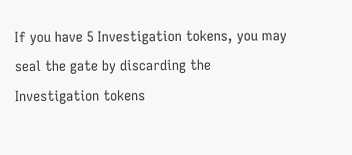If you have 5 Investigation tokens, you may seal the gate by discarding the Investigation tokens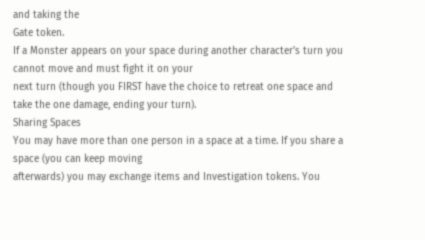and taking the
Gate token.
If a Monster appears on your space during another character's turn you cannot move and must fight it on your
next turn (though you FIRST have the choice to retreat one space and take the one damage, ending your turn).
Sharing Spaces
You may have more than one person in a space at a time. If you share a space (you can keep moving
afterwards) you may exchange items and Investigation tokens. You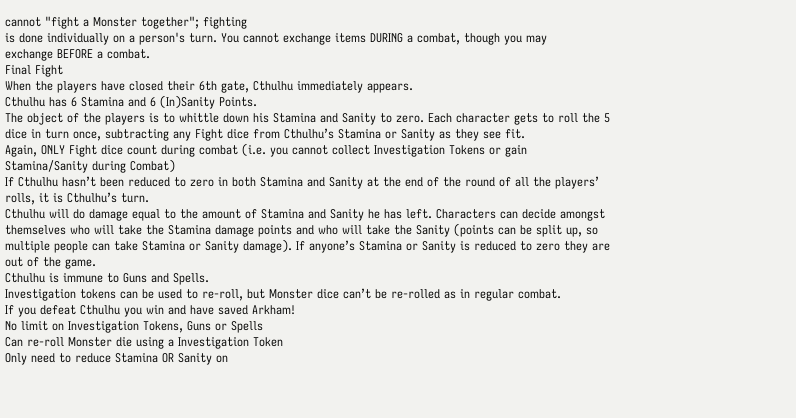cannot "fight a Monster together"; fighting
is done individually on a person's turn. You cannot exchange items DURING a combat, though you may
exchange BEFORE a combat.
Final Fight
When the players have closed their 6th gate, Cthulhu immediately appears.
Cthulhu has 6 Stamina and 6 (In)Sanity Points.
The object of the players is to whittle down his Stamina and Sanity to zero. Each character gets to roll the 5
dice in turn once, subtracting any Fight dice from Cthulhu’s Stamina or Sanity as they see fit.
Again, ONLY Fight dice count during combat (i.e. you cannot collect Investigation Tokens or gain
Stamina/Sanity during Combat)
If Cthulhu hasn’t been reduced to zero in both Stamina and Sanity at the end of the round of all the players’
rolls, it is Cthulhu’s turn.
Cthulhu will do damage equal to the amount of Stamina and Sanity he has left. Characters can decide amongst
themselves who will take the Stamina damage points and who will take the Sanity (points can be split up, so
multiple people can take Stamina or Sanity damage). If anyone’s Stamina or Sanity is reduced to zero they are
out of the game.
Cthulhu is immune to Guns and Spells.
Investigation tokens can be used to re-roll, but Monster dice can’t be re-rolled as in regular combat.
If you defeat Cthulhu you win and have saved Arkham!
No limit on Investigation Tokens, Guns or Spells
Can re-roll Monster die using a Investigation Token
Only need to reduce Stamina OR Sanity on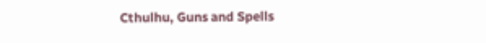Cthulhu, Guns and Spells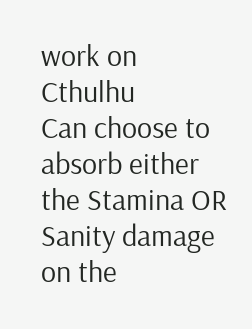work on Cthulhu
Can choose to absorb either the Stamina OR Sanity damage on the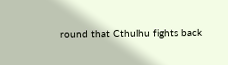round that Cthulhu fights back